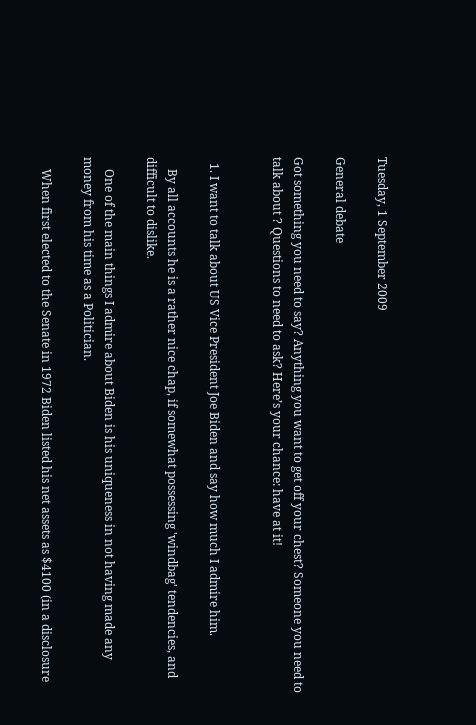Tuesday, 1 September 2009

General debate

Got something you need to say? Anything you want to get off your chest? Someone you need to talk about ? Questions to need to ask? Here’s your chance: have at it!


  1. I want to talk about US Vice President Joe Biden and say how much I admire him.

    By all accounts he is a rather nice chap, if somewhat possessing 'windbag' tendencies, and difficult to dislike.

    One of the main things I admire about Biden is his uniqueness in not having made any money from his time as a Politician.

    When first elected to the Senate in 1972 Biden listed his net assets as $4100 (in a disclosure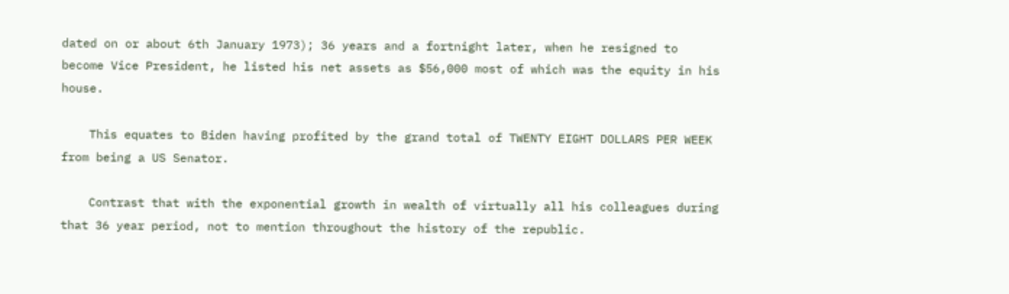dated on or about 6th January 1973); 36 years and a fortnight later, when he resigned to become Vice President, he listed his net assets as $56,000 most of which was the equity in his house.

    This equates to Biden having profited by the grand total of TWENTY EIGHT DOLLARS PER WEEK from being a US Senator.

    Contrast that with the exponential growth in wealth of virtually all his colleagues during that 36 year period, not to mention throughout the history of the republic.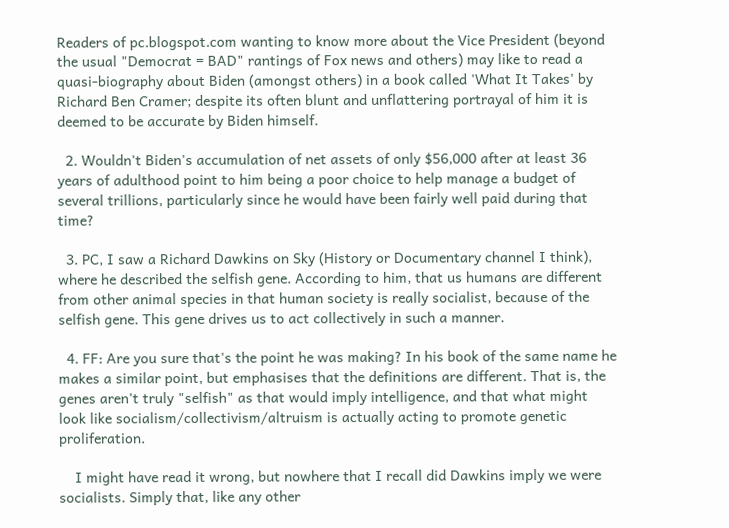Readers of pc.blogspot.com wanting to know more about the Vice President (beyond the usual "Democrat = BAD" rantings of Fox news and others) may like to read a quasi-biography about Biden (amongst others) in a book called 'What It Takes' by Richard Ben Cramer; despite its often blunt and unflattering portrayal of him it is deemed to be accurate by Biden himself.

  2. Wouldn't Biden's accumulation of net assets of only $56,000 after at least 36 years of adulthood point to him being a poor choice to help manage a budget of several trillions, particularly since he would have been fairly well paid during that time?

  3. PC, I saw a Richard Dawkins on Sky (History or Documentary channel I think), where he described the selfish gene. According to him, that us humans are different from other animal species in that human society is really socialist, because of the selfish gene. This gene drives us to act collectively in such a manner.

  4. FF: Are you sure that's the point he was making? In his book of the same name he makes a similar point, but emphasises that the definitions are different. That is, the genes aren't truly "selfish" as that would imply intelligence, and that what might look like socialism/collectivism/altruism is actually acting to promote genetic proliferation.

    I might have read it wrong, but nowhere that I recall did Dawkins imply we were socialists. Simply that, like any other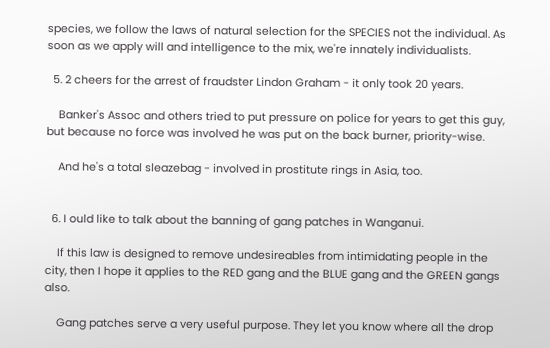species, we follow the laws of natural selection for the SPECIES not the individual. As soon as we apply will and intelligence to the mix, we're innately individualists.

  5. 2 cheers for the arrest of fraudster Lindon Graham - it only took 20 years.

    Banker's Assoc and others tried to put pressure on police for years to get this guy, but because no force was involved he was put on the back burner, priority-wise.

    And he's a total sleazebag - involved in prostitute rings in Asia, too.


  6. I ould like to talk about the banning of gang patches in Wanganui.

    If this law is designed to remove undesireables from intimidating people in the city, then I hope it applies to the RED gang and the BLUE gang and the GREEN gangs also.

    Gang patches serve a very useful purpose. They let you know where all the drop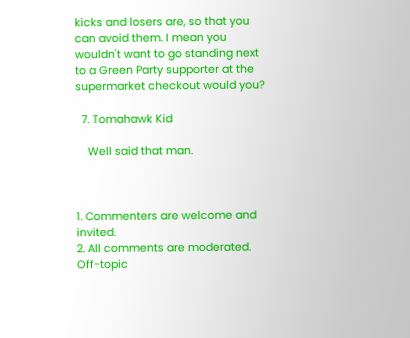kicks and losers are, so that you can avoid them. I mean you wouldn't want to go standing next to a Green Party supporter at the supermarket checkout would you?

  7. Tomahawk Kid

    Well said that man.



1. Commenters are welcome and invited.
2. All comments are moderated. Off-topic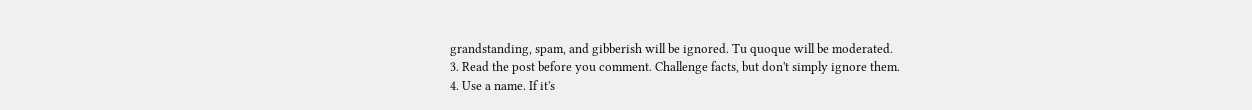grandstanding, spam, and gibberish will be ignored. Tu quoque will be moderated.
3. Read the post before you comment. Challenge facts, but don't simply ignore them.
4. Use a name. If it's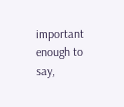important enough to say,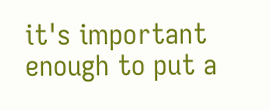it's important enough to put a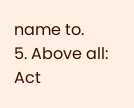name to.
5. Above all: Act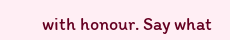with honour. Say what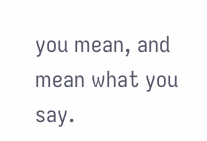you mean, and mean what you say.